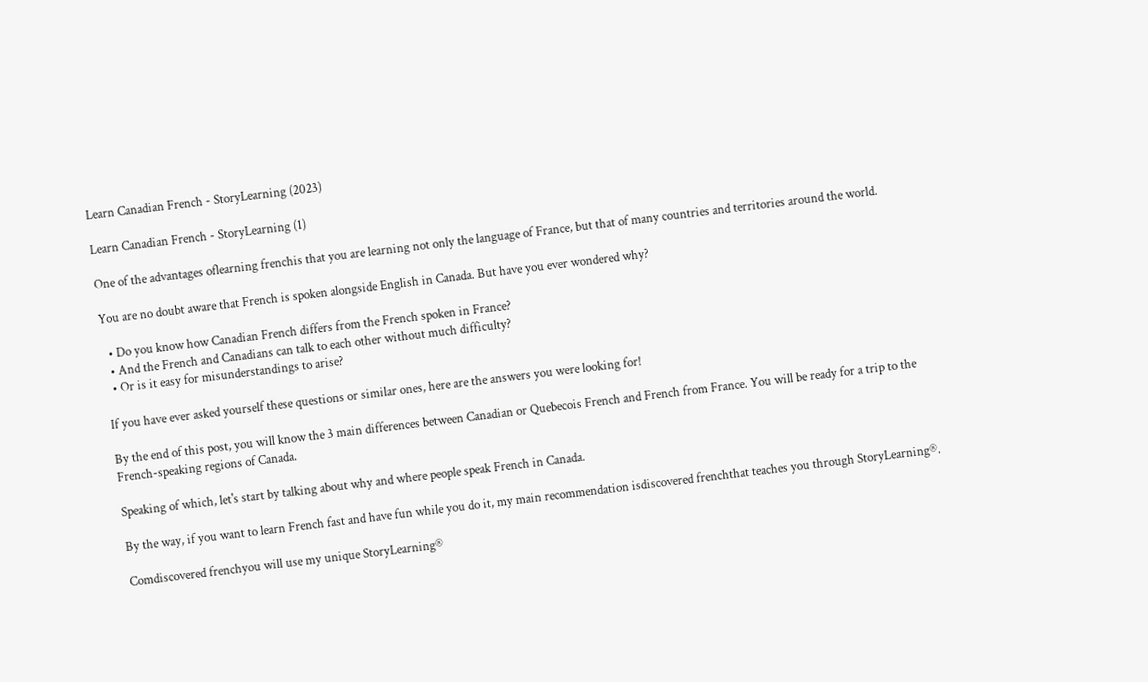Learn Canadian French - StoryLearning (2023)

Learn Canadian French - StoryLearning (1)

One of the advantages oflearning frenchis that you are learning not only the language of France, but that of many countries and territories around the world.

You are no doubt aware that French is spoken alongside English in Canada. But have you ever wondered why?

  • Do you know how Canadian French differs from the French spoken in France?
  • And the French and Canadians can talk to each other without much difficulty?
  • Or is it easy for misunderstandings to arise?

If you have ever asked yourself these questions or similar ones, here are the answers you were looking for!

By the end of this post, you will know the 3 main differences between Canadian or Quebecois French and French from France. You will be ready for a trip to the French-speaking regions of Canada.

Speaking of which, let's start by talking about why and where people speak French in Canada.

By the way, if you want to learn French fast and have fun while you do it, my main recommendation isdiscovered frenchthat teaches you through StoryLearning®.

Comdiscovered frenchyou will use my unique StoryLearning®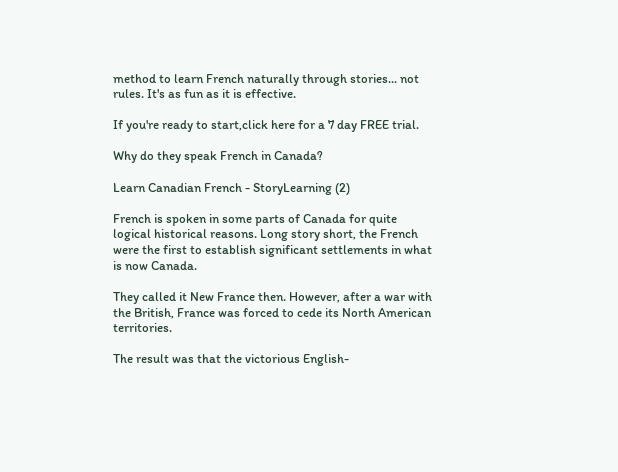method to learn French naturally through stories... not rules. It's as fun as it is effective.

If you're ready to start,click here for a 7 day FREE trial.

Why do they speak French in Canada?

Learn Canadian French - StoryLearning (2)

French is spoken in some parts of Canada for quite logical historical reasons. Long story short, the French were the first to establish significant settlements in what is now Canada.

They called it New France then. However, after a war with the British, France was forced to cede its North American territories.

The result was that the victorious English-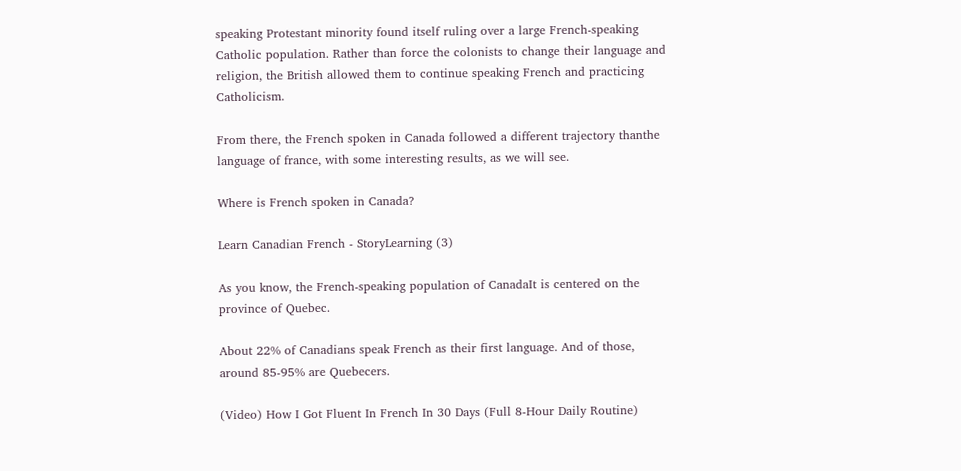speaking Protestant minority found itself ruling over a large French-speaking Catholic population. Rather than force the colonists to change their language and religion, the British allowed them to continue speaking French and practicing Catholicism.

From there, the French spoken in Canada followed a different trajectory thanthe language of france, with some interesting results, as we will see.

Where is French spoken in Canada?

Learn Canadian French - StoryLearning (3)

As you know, the French-speaking population of CanadaIt is centered on the province of Quebec.

About 22% of Canadians speak French as their first language. And of those, around 85-95% are Quebecers.

(Video) How I Got Fluent In French In 30 Days (Full 8-Hour Daily Routine)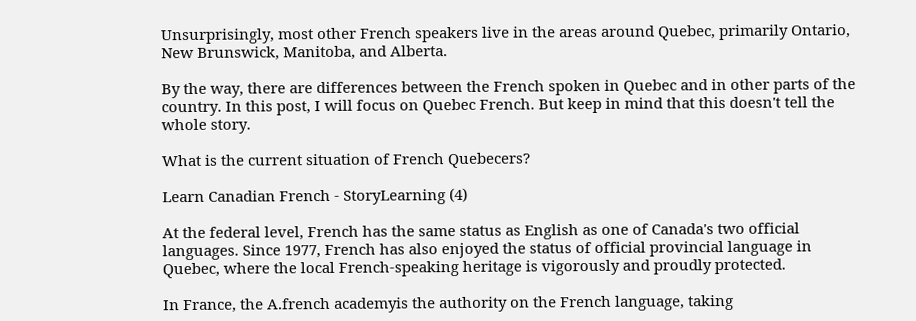Unsurprisingly, most other French speakers live in the areas around Quebec, primarily Ontario, New Brunswick, Manitoba, and Alberta.

By the way, there are differences between the French spoken in Quebec and in other parts of the country. In this post, I will focus on Quebec French. But keep in mind that this doesn't tell the whole story.

What is the current situation of French Quebecers?

Learn Canadian French - StoryLearning (4)

At the federal level, French has the same status as English as one of Canada's two official languages. Since 1977, French has also enjoyed the status of official provincial language in Quebec, where the local French-speaking heritage is vigorously and proudly protected.

In France, the A.french academyis the authority on the French language, taking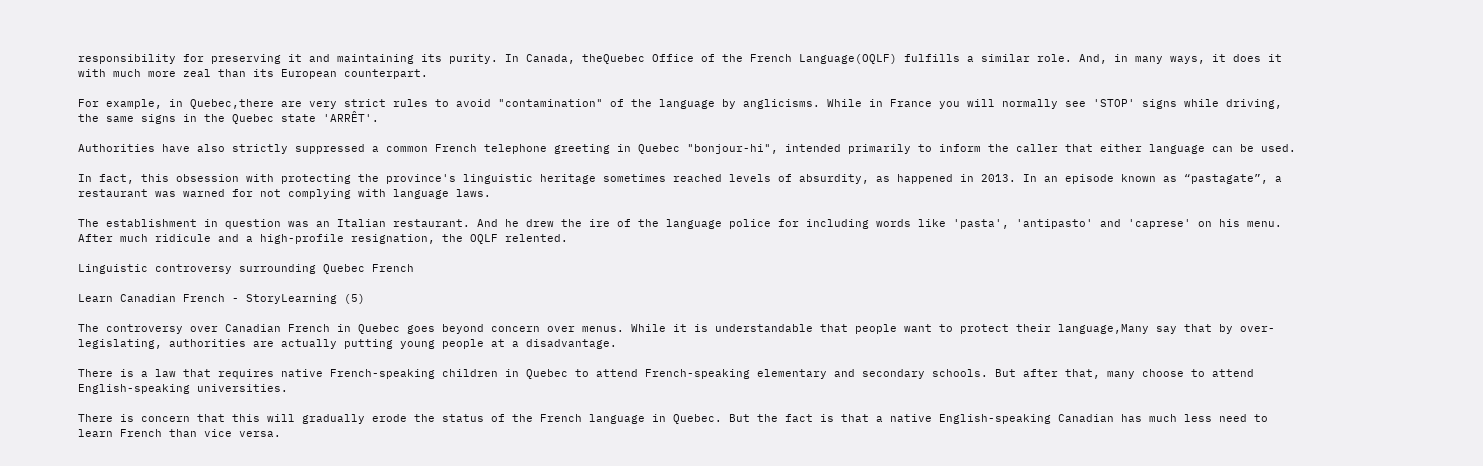responsibility for preserving it and maintaining its purity. In Canada, theQuebec Office of the French Language(OQLF) fulfills a similar role. And, in many ways, it does it with much more zeal than its European counterpart.

For example, in Quebec,there are very strict rules to avoid "contamination" of the language by anglicisms. While in France you will normally see 'STOP' signs while driving, the same signs in the Quebec state 'ARRÊT'.

Authorities have also strictly suppressed a common French telephone greeting in Quebec "bonjour-hi", intended primarily to inform the caller that either language can be used.

In fact, this obsession with protecting the province's linguistic heritage sometimes reached levels of absurdity, as happened in 2013. In an episode known as “pastagate”, a restaurant was warned for not complying with language laws.

The establishment in question was an Italian restaurant. And he drew the ire of the language police for including words like 'pasta', 'antipasto' and 'caprese' on his menu. After much ridicule and a high-profile resignation, the OQLF relented.

Linguistic controversy surrounding Quebec French

Learn Canadian French - StoryLearning (5)

The controversy over Canadian French in Quebec goes beyond concern over menus. While it is understandable that people want to protect their language,Many say that by over-legislating, authorities are actually putting young people at a disadvantage.

There is a law that requires native French-speaking children in Quebec to attend French-speaking elementary and secondary schools. But after that, many choose to attend English-speaking universities.

There is concern that this will gradually erode the status of the French language in Quebec. But the fact is that a native English-speaking Canadian has much less need to learn French than vice versa.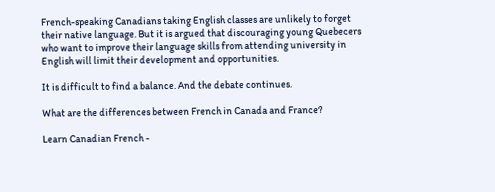French-speaking Canadians taking English classes are unlikely to forget their native language. But it is argued that discouraging young Quebecers who want to improve their language skills from attending university in English will limit their development and opportunities.

It is difficult to find a balance. And the debate continues.

What are the differences between French in Canada and France?

Learn Canadian French -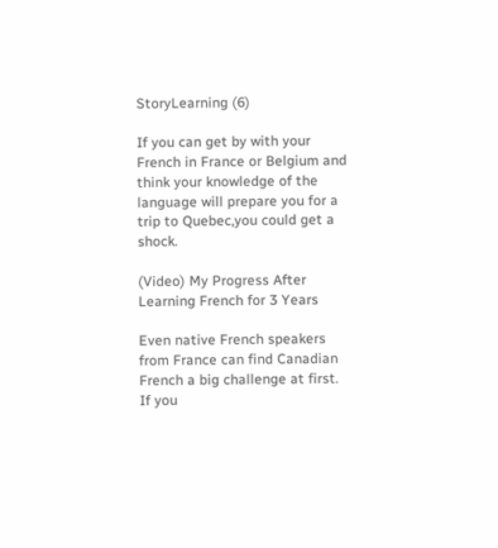StoryLearning (6)

If you can get by with your French in France or Belgium and think your knowledge of the language will prepare you for a trip to Quebec,you could get a shock.

(Video) My Progress After Learning French for 3 Years

Even native French speakers from France can find Canadian French a big challenge at first. If you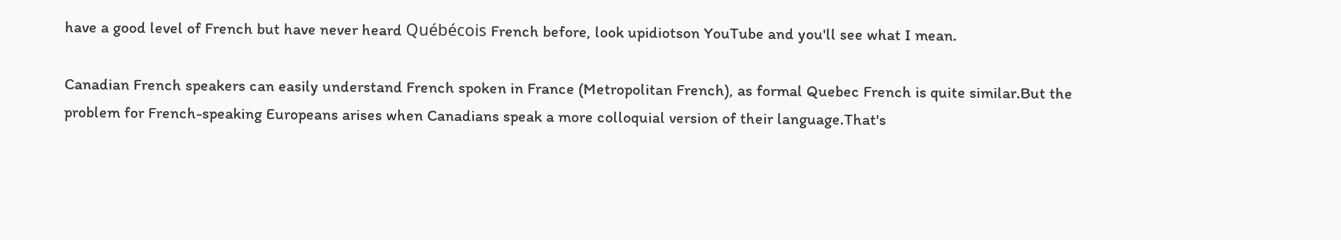have a good level of French but have never heard Québécois French before, look upidiotson YouTube and you'll see what I mean.

Canadian French speakers can easily understand French spoken in France (Metropolitan French), as formal Quebec French is quite similar.But the problem for French-speaking Europeans arises when Canadians speak a more colloquial version of their language.That's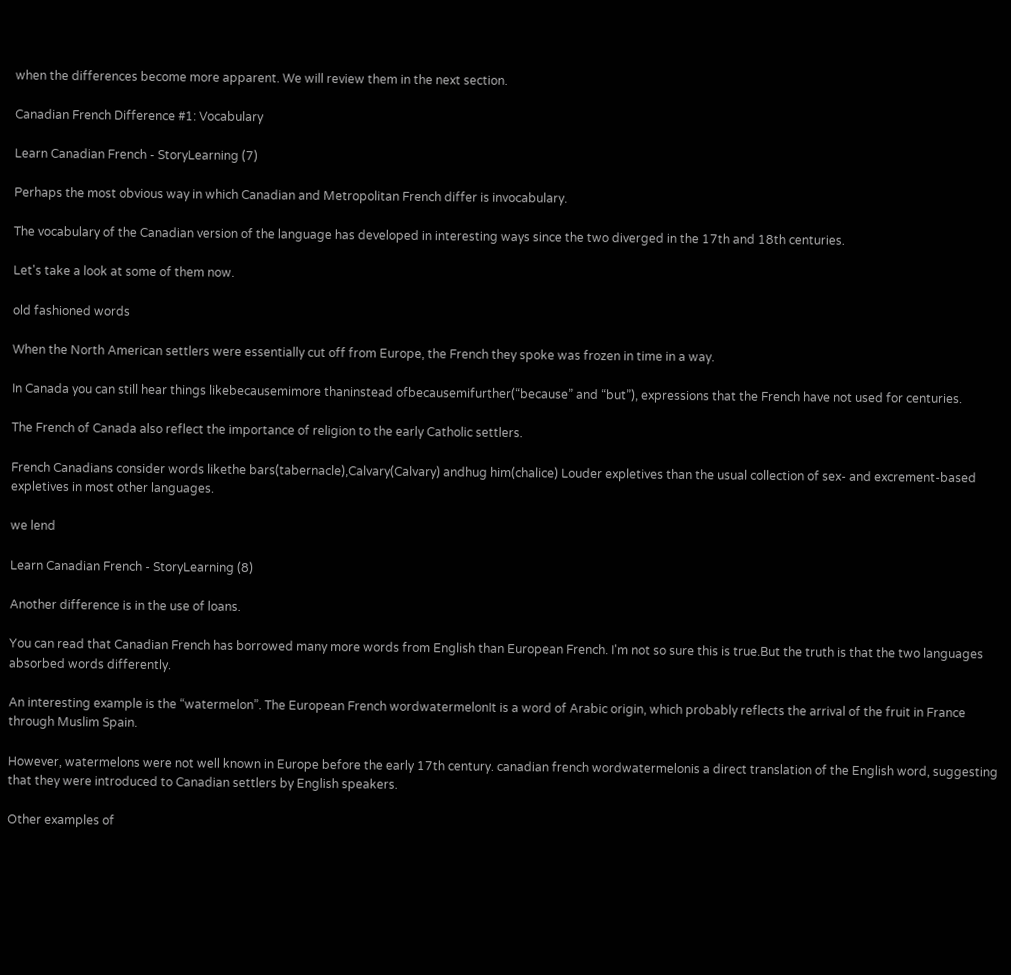when the differences become more apparent. We will review them in the next section.

Canadian French Difference #1: Vocabulary

Learn Canadian French - StoryLearning (7)

Perhaps the most obvious way in which Canadian and Metropolitan French differ is invocabulary.

The vocabulary of the Canadian version of the language has developed in interesting ways since the two diverged in the 17th and 18th centuries.

Let's take a look at some of them now.

old fashioned words

When the North American settlers were essentially cut off from Europe, the French they spoke was frozen in time in a way.

In Canada you can still hear things likebecausemimore thaninstead ofbecausemifurther(“because” and “but”), expressions that the French have not used for centuries.

The French of Canada also reflect the importance of religion to the early Catholic settlers.

French Canadians consider words likethe bars(tabernacle),Calvary(Calvary) andhug him(chalice) Louder expletives than the usual collection of sex- and excrement-based expletives in most other languages.

we lend

Learn Canadian French - StoryLearning (8)

Another difference is in the use of loans.

You can read that Canadian French has borrowed many more words from English than European French. I'm not so sure this is true.But the truth is that the two languages absorbed words differently.

An interesting example is the “watermelon”. The European French wordwatermelonIt is a word of Arabic origin, which probably reflects the arrival of the fruit in France through Muslim Spain.

However, watermelons were not well known in Europe before the early 17th century. canadian french wordwatermelonis a direct translation of the English word, suggesting that they were introduced to Canadian settlers by English speakers.

Other examples of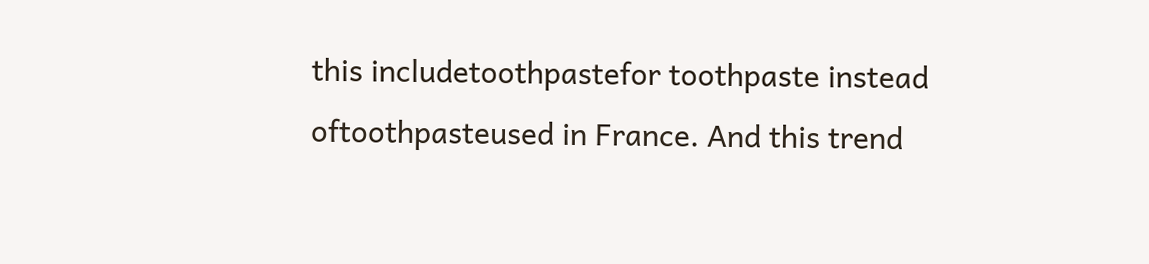this includetoothpastefor toothpaste instead oftoothpasteused in France. And this trend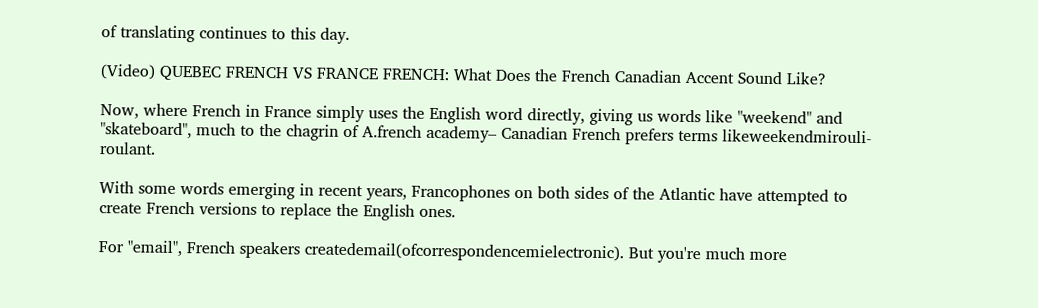of translating continues to this day.

(Video) QUEBEC FRENCH VS FRANCE FRENCH: What Does the French Canadian Accent Sound Like?

Now, where French in France simply uses the English word directly, giving us words like "weekend" and "skateboard", much to the chagrin of A.french academy– Canadian French prefers terms likeweekendmirouli-roulant.

With some words emerging in recent years, Francophones on both sides of the Atlantic have attempted to create French versions to replace the English ones.

For "email", French speakers createdemail(ofcorrespondencemielectronic). But you're much more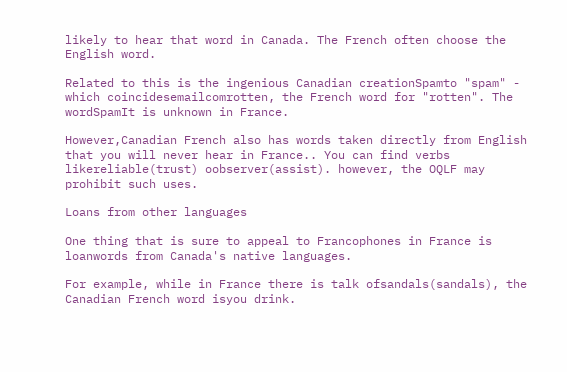likely to hear that word in Canada. The French often choose the English word.

Related to this is the ingenious Canadian creationSpamto "spam" - which coincidesemailcomrotten, the French word for "rotten". The wordSpamIt is unknown in France.

However,Canadian French also has words taken directly from English that you will never hear in France.. You can find verbs likereliable(trust) oobserver(assist). however, the OQLF may prohibit such uses.

Loans from other languages

One thing that is sure to appeal to Francophones in France is loanwords from Canada's native languages.

For example, while in France there is talk ofsandals(sandals), the Canadian French word isyou drink.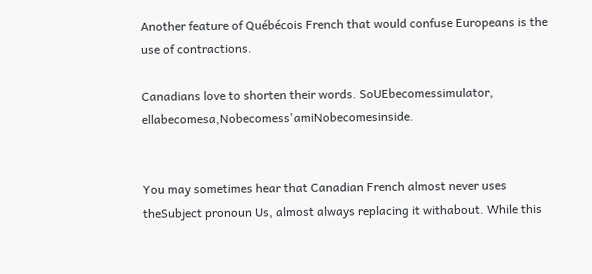Another feature of Québécois French that would confuse Europeans is the use of contractions.

Canadians love to shorten their words. SoUEbecomessimulator, ellabecomesa,Nobecomess'amiNobecomesinside.


You may sometimes hear that Canadian French almost never uses theSubject pronoun Us, almost always replacing it withabout. While this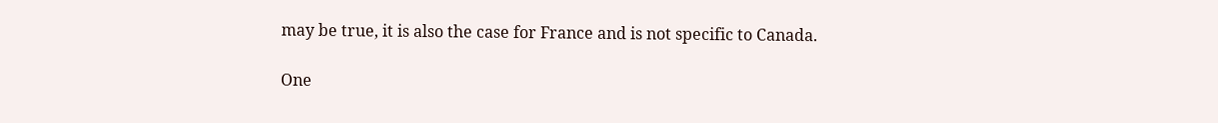may be true, it is also the case for France and is not specific to Canada.

One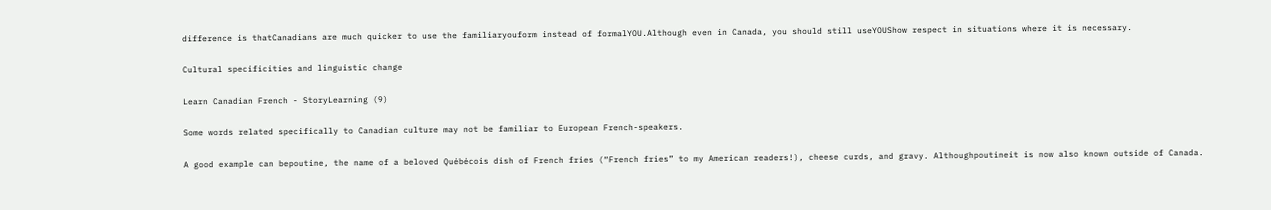difference is thatCanadians are much quicker to use the familiaryouform instead of formalYOU.Although even in Canada, you should still useYOUShow respect in situations where it is necessary.

Cultural specificities and linguistic change

Learn Canadian French - StoryLearning (9)

Some words related specifically to Canadian culture may not be familiar to European French-speakers.

A good example can bepoutine, the name of a beloved Québécois dish of French fries (“French fries” to my American readers!), cheese curds, and gravy. Althoughpoutineit is now also known outside of Canada.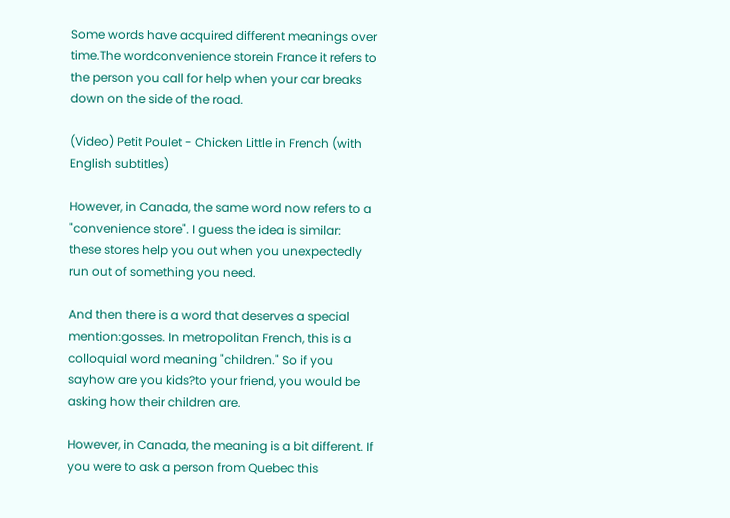Some words have acquired different meanings over time.The wordconvenience storein France it refers to the person you call for help when your car breaks down on the side of the road.

(Video) Petit Poulet - Chicken Little in French (with English subtitles)

However, in Canada, the same word now refers to a "convenience store". I guess the idea is similar: these stores help you out when you unexpectedly run out of something you need.

And then there is a word that deserves a special mention:gosses. In metropolitan French, this is a colloquial word meaning "children." So if you sayhow are you kids?to your friend, you would be asking how their children are.

However, in Canada, the meaning is a bit different. If you were to ask a person from Quebec this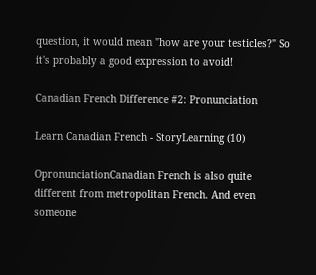question, it would mean "how are your testicles?" So it's probably a good expression to avoid!

Canadian French Difference #2: Pronunciation

Learn Canadian French - StoryLearning (10)

OpronunciationCanadian French is also quite different from metropolitan French. And even someone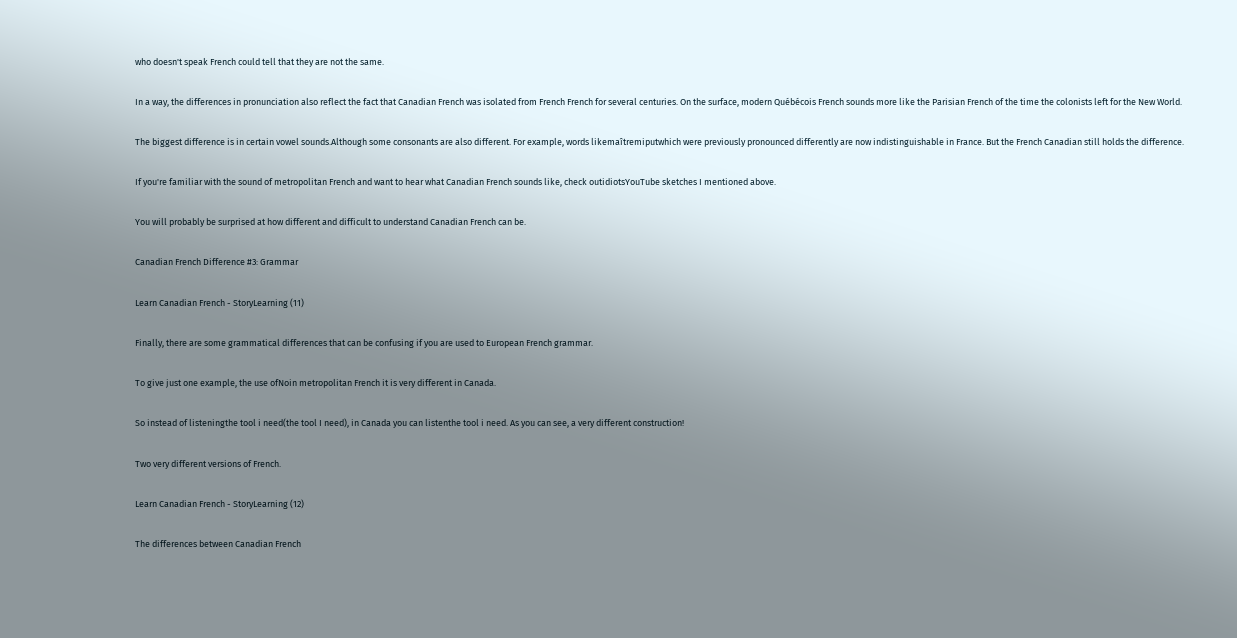who doesn't speak French could tell that they are not the same.

In a way, the differences in pronunciation also reflect the fact that Canadian French was isolated from French French for several centuries. On the surface, modern Québécois French sounds more like the Parisian French of the time the colonists left for the New World.

The biggest difference is in certain vowel sounds.Although some consonants are also different. For example, words likemaîtremiputwhich were previously pronounced differently are now indistinguishable in France. But the French Canadian still holds the difference.

If you're familiar with the sound of metropolitan French and want to hear what Canadian French sounds like, check outidiotsYouTube sketches I mentioned above.

You will probably be surprised at how different and difficult to understand Canadian French can be.

Canadian French Difference #3: Grammar

Learn Canadian French - StoryLearning (11)

Finally, there are some grammatical differences that can be confusing if you are used to European French grammar.

To give just one example, the use ofNoin metropolitan French it is very different in Canada.

So instead of listeningthe tool i need(the tool I need), in Canada you can listenthe tool i need. As you can see, a very different construction!

Two very different versions of French.

Learn Canadian French - StoryLearning (12)

The differences between Canadian French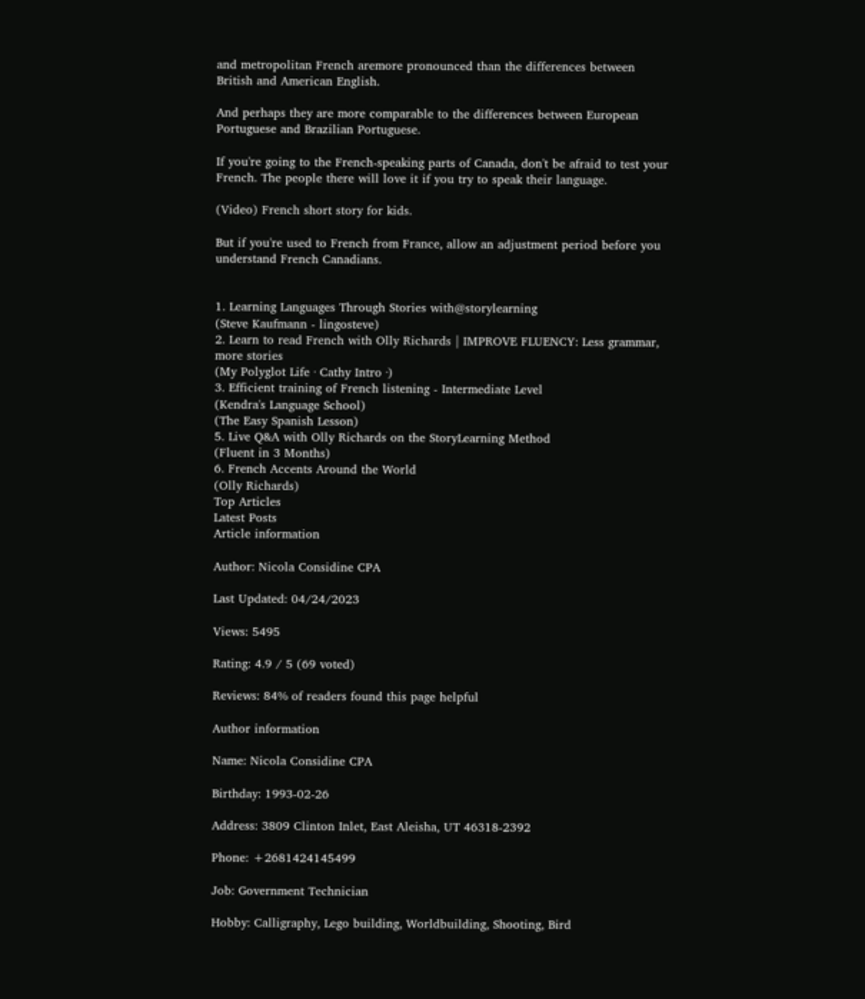and metropolitan French aremore pronounced than the differences between British and American English.

And perhaps they are more comparable to the differences between European Portuguese and Brazilian Portuguese.

If you're going to the French-speaking parts of Canada, don't be afraid to test your French. The people there will love it if you try to speak their language.

(Video) French short story for kids.

But if you're used to French from France, allow an adjustment period before you understand French Canadians.


1. Learning Languages Through Stories with@storylearning
(Steve Kaufmann - lingosteve)
2. Learn to read French with Olly Richards | IMPROVE FLUENCY: Less grammar, more stories
(My Polyglot Life · Cathy Intro ·)
3. Efficient training of French listening - Intermediate Level
(Kendra's Language School)
(The Easy Spanish Lesson)
5. Live Q&A with Olly Richards on the StoryLearning Method
(Fluent in 3 Months)
6. French Accents Around the World
(Olly Richards)
Top Articles
Latest Posts
Article information

Author: Nicola Considine CPA

Last Updated: 04/24/2023

Views: 5495

Rating: 4.9 / 5 (69 voted)

Reviews: 84% of readers found this page helpful

Author information

Name: Nicola Considine CPA

Birthday: 1993-02-26

Address: 3809 Clinton Inlet, East Aleisha, UT 46318-2392

Phone: +2681424145499

Job: Government Technician

Hobby: Calligraphy, Lego building, Worldbuilding, Shooting, Bird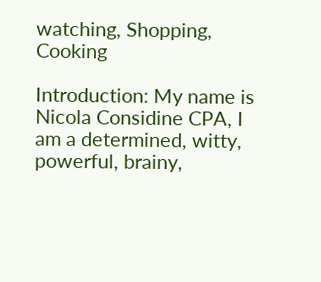watching, Shopping, Cooking

Introduction: My name is Nicola Considine CPA, I am a determined, witty, powerful, brainy,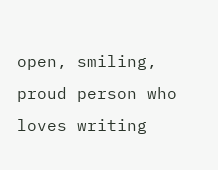open, smiling, proud person who loves writing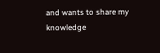and wants to share my knowledge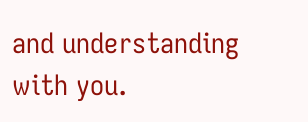and understanding with you.